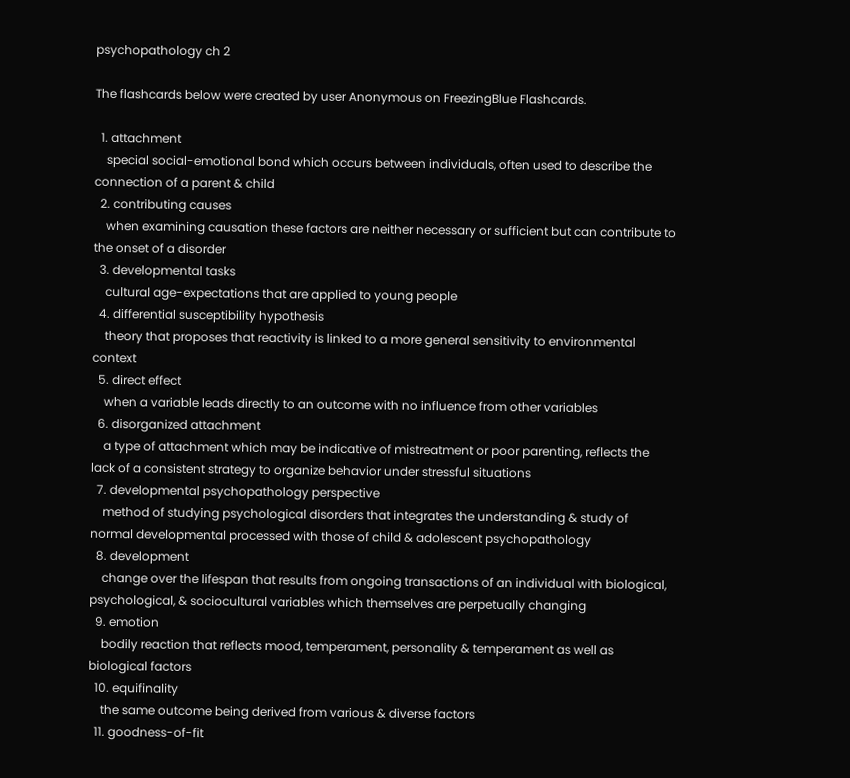psychopathology ch 2

The flashcards below were created by user Anonymous on FreezingBlue Flashcards.

  1. attachment
    special social-emotional bond which occurs between individuals, often used to describe the connection of a parent & child
  2. contributing causes
    when examining causation these factors are neither necessary or sufficient but can contribute to the onset of a disorder
  3. developmental tasks
    cultural age-expectations that are applied to young people
  4. differential susceptibility hypothesis
    theory that proposes that reactivity is linked to a more general sensitivity to environmental context
  5. direct effect
    when a variable leads directly to an outcome with no influence from other variables
  6. disorganized attachment
    a type of attachment which may be indicative of mistreatment or poor parenting, reflects the lack of a consistent strategy to organize behavior under stressful situations
  7. developmental psychopathology perspective
    method of studying psychological disorders that integrates the understanding & study of normal developmental processed with those of child & adolescent psychopathology
  8. development
    change over the lifespan that results from ongoing transactions of an individual with biological, psychological, & sociocultural variables which themselves are perpetually changing
  9. emotion
    bodily reaction that reflects mood, temperament, personality & temperament as well as biological factors
  10. equifinality
    the same outcome being derived from various & diverse factors
  11. goodness-of-fit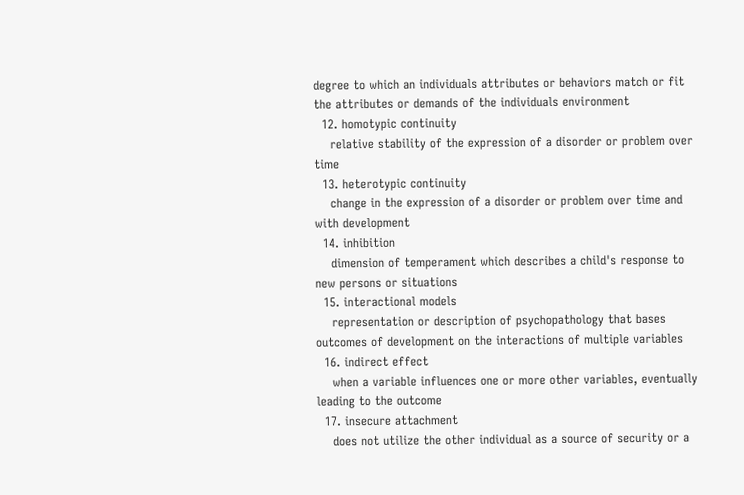degree to which an individuals attributes or behaviors match or fit the attributes or demands of the individuals environment
  12. homotypic continuity
    relative stability of the expression of a disorder or problem over time
  13. heterotypic continuity
    change in the expression of a disorder or problem over time and with development
  14. inhibition
    dimension of temperament which describes a child's response to new persons or situations
  15. interactional models
    representation or description of psychopathology that bases outcomes of development on the interactions of multiple variables
  16. indirect effect
    when a variable influences one or more other variables, eventually leading to the outcome
  17. insecure attachment
    does not utilize the other individual as a source of security or a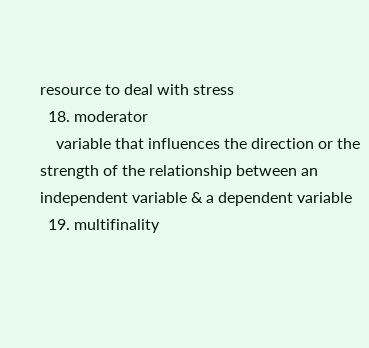resource to deal with stress
  18. moderator
    variable that influences the direction or the strength of the relationship between an independent variable & a dependent variable
  19. multifinality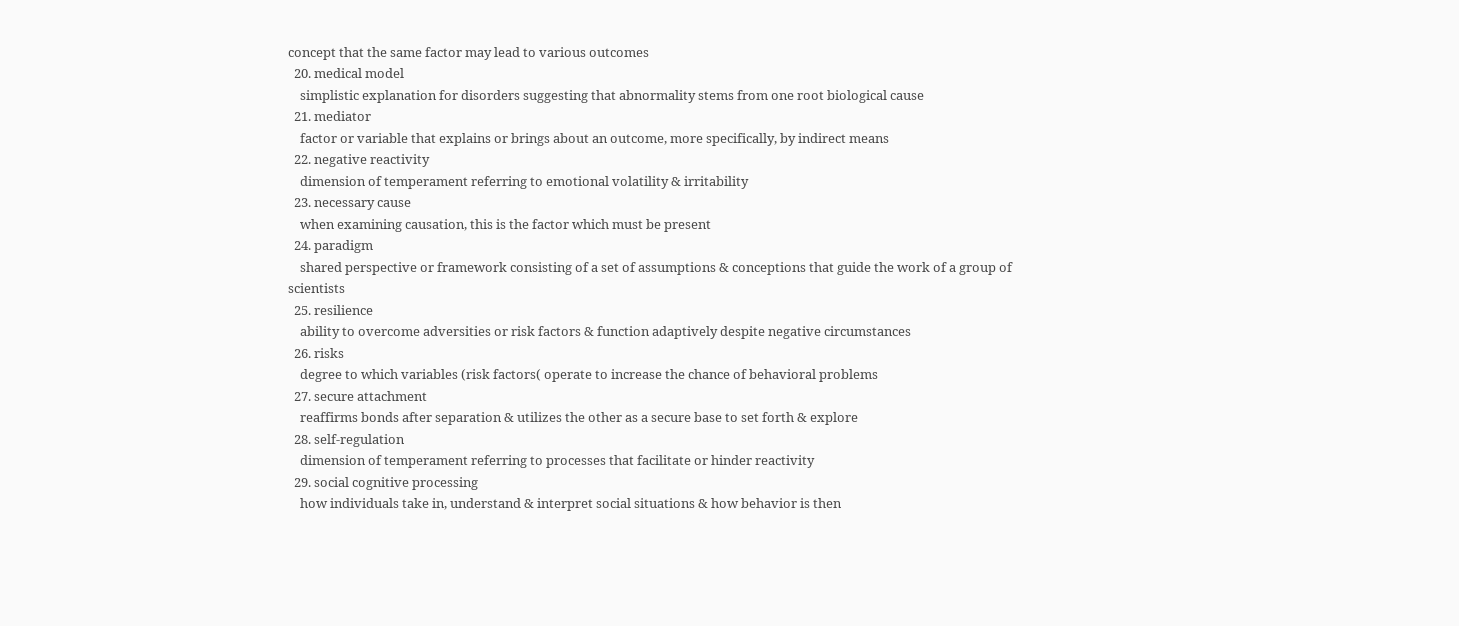concept that the same factor may lead to various outcomes
  20. medical model
    simplistic explanation for disorders suggesting that abnormality stems from one root biological cause
  21. mediator
    factor or variable that explains or brings about an outcome, more specifically, by indirect means
  22. negative reactivity
    dimension of temperament referring to emotional volatility & irritability
  23. necessary cause
    when examining causation, this is the factor which must be present
  24. paradigm
    shared perspective or framework consisting of a set of assumptions & conceptions that guide the work of a group of scientists
  25. resilience
    ability to overcome adversities or risk factors & function adaptively despite negative circumstances
  26. risks
    degree to which variables (risk factors( operate to increase the chance of behavioral problems
  27. secure attachment
    reaffirms bonds after separation & utilizes the other as a secure base to set forth & explore
  28. self-regulation
    dimension of temperament referring to processes that facilitate or hinder reactivity
  29. social cognitive processing
    how individuals take in, understand & interpret social situations & how behavior is then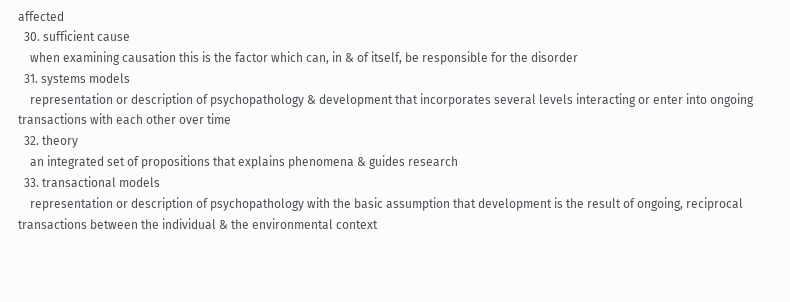affected
  30. sufficient cause
    when examining causation this is the factor which can, in & of itself, be responsible for the disorder
  31. systems models
    representation or description of psychopathology & development that incorporates several levels interacting or enter into ongoing transactions with each other over time
  32. theory
    an integrated set of propositions that explains phenomena & guides research
  33. transactional models
    representation or description of psychopathology with the basic assumption that development is the result of ongoing, reciprocal transactions between the individual & the environmental context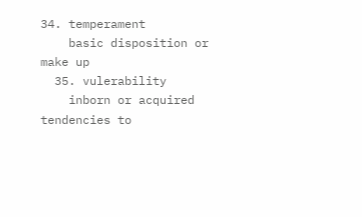34. temperament
    basic disposition or make up
  35. vulerability
    inborn or acquired tendencies to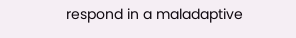respond in a maladaptive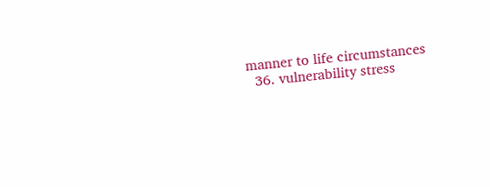manner to life circumstances
  36. vulnerability stress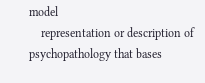model
    representation or description of psychopathology that bases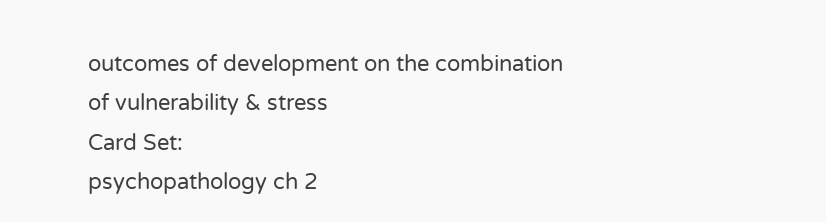outcomes of development on the combination of vulnerability & stress
Card Set:
psychopathology ch 2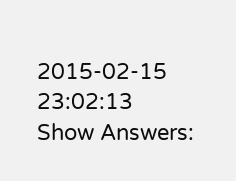2015-02-15 23:02:13
Show Answers: